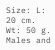Size: L: 20 cm. Wt: 50 g. Males and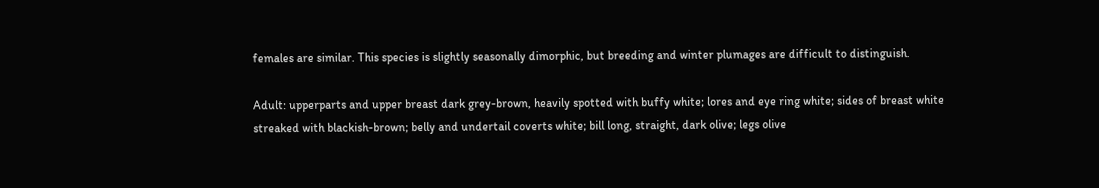females are similar. This species is slightly seasonally dimorphic, but breeding and winter plumages are difficult to distinguish.

Adult: upperparts and upper breast dark grey-brown, heavily spotted with buffy white; lores and eye ring white; sides of breast white streaked with blackish-brown; belly and undertail coverts white; bill long, straight, dark olive; legs olive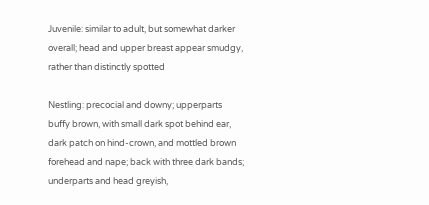Juvenile: similar to adult, but somewhat darker overall; head and upper breast appear smudgy, rather than distinctly spotted

Nestling: precocial and downy; upperparts buffy brown, with small dark spot behind ear, dark patch on hind-crown, and mottled brown forehead and nape; back with three dark bands; underparts and head greyish,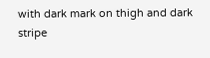with dark mark on thigh and dark stripe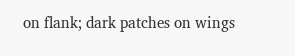on flank; dark patches on wings